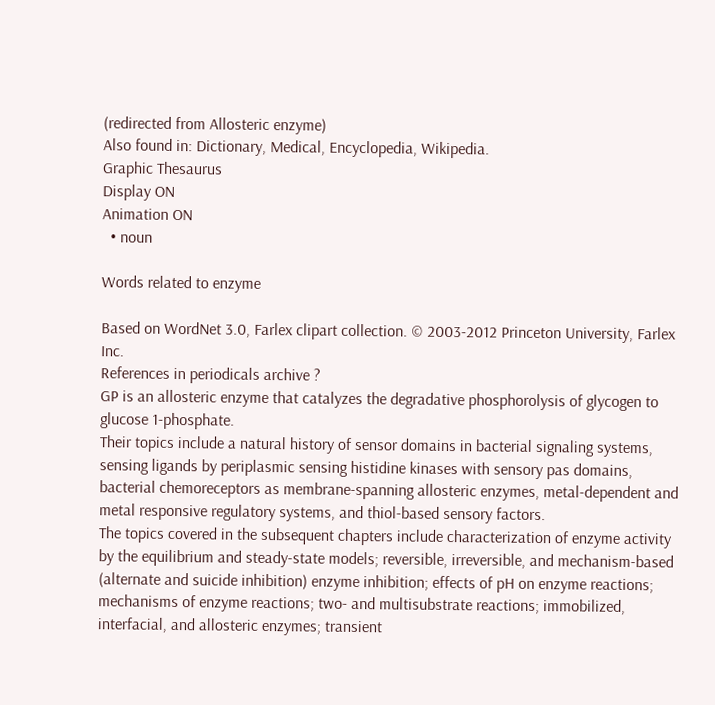(redirected from Allosteric enzyme)
Also found in: Dictionary, Medical, Encyclopedia, Wikipedia.
Graphic Thesaurus
Display ON
Animation ON
  • noun

Words related to enzyme

Based on WordNet 3.0, Farlex clipart collection. © 2003-2012 Princeton University, Farlex Inc.
References in periodicals archive ?
GP is an allosteric enzyme that catalyzes the degradative phosphorolysis of glycogen to glucose 1-phosphate.
Their topics include a natural history of sensor domains in bacterial signaling systems, sensing ligands by periplasmic sensing histidine kinases with sensory pas domains, bacterial chemoreceptors as membrane-spanning allosteric enzymes, metal-dependent and metal responsive regulatory systems, and thiol-based sensory factors.
The topics covered in the subsequent chapters include characterization of enzyme activity by the equilibrium and steady-state models; reversible, irreversible, and mechanism-based (alternate and suicide inhibition) enzyme inhibition; effects of pH on enzyme reactions; mechanisms of enzyme reactions; two- and multisubstrate reactions; immobilized, interfacial, and allosteric enzymes; transient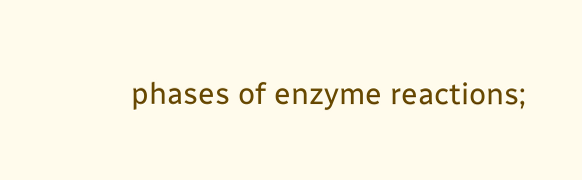phases of enzyme reactions;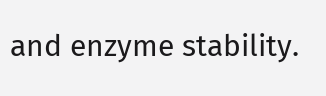and enzyme stability.